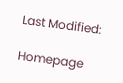Last Modified:

Homepage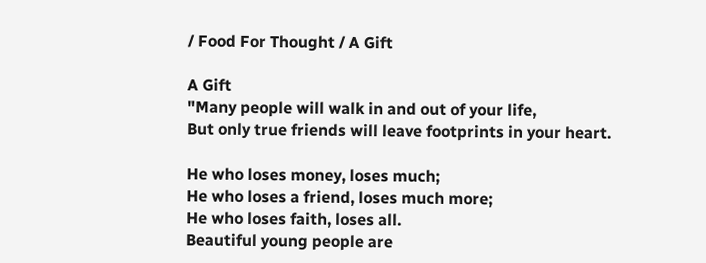/ Food For Thought / A Gift

A Gift
"Many people will walk in and out of your life,
But only true friends will leave footprints in your heart.

He who loses money, loses much;
He who loses a friend, loses much more;
He who loses faith, loses all.
Beautiful young people are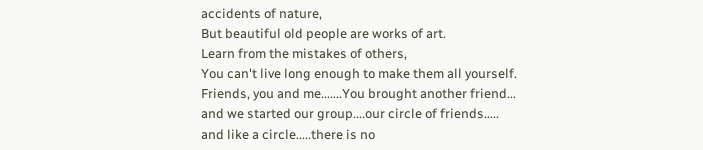accidents of nature,
But beautiful old people are works of art.
Learn from the mistakes of others,
You can't live long enough to make them all yourself.
Friends, you and me.......You brought another friend...
and we started our group....our circle of friends.....
and like a circle.....there is no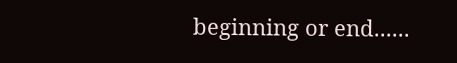beginning or end......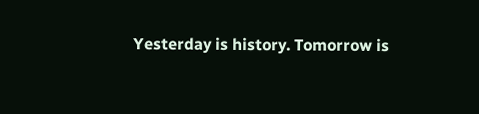Yesterday is history. Tomorrow is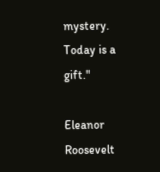mystery.
Today is a gift."

Eleanor Roosevelt